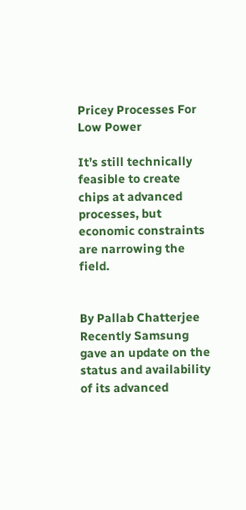Pricey Processes For Low Power

It’s still technically feasible to create chips at advanced processes, but economic constraints are narrowing the field.


By Pallab Chatterjee
Recently Samsung gave an update on the status and availability of its advanced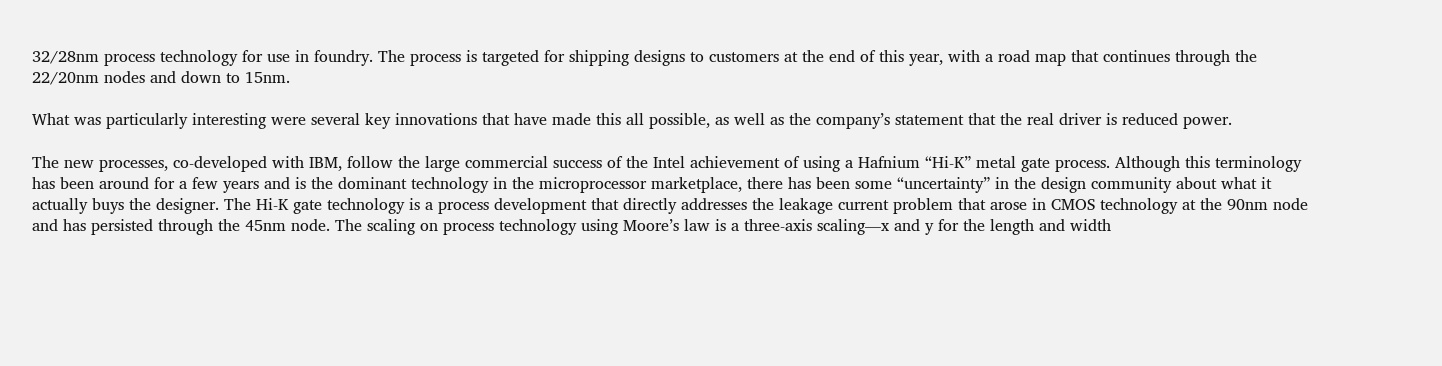32/28nm process technology for use in foundry. The process is targeted for shipping designs to customers at the end of this year, with a road map that continues through the 22/20nm nodes and down to 15nm.

What was particularly interesting were several key innovations that have made this all possible, as well as the company’s statement that the real driver is reduced power.

The new processes, co-developed with IBM, follow the large commercial success of the Intel achievement of using a Hafnium “Hi-K” metal gate process. Although this terminology has been around for a few years and is the dominant technology in the microprocessor marketplace, there has been some “uncertainty” in the design community about what it actually buys the designer. The Hi-K gate technology is a process development that directly addresses the leakage current problem that arose in CMOS technology at the 90nm node and has persisted through the 45nm node. The scaling on process technology using Moore’s law is a three-axis scaling—x and y for the length and width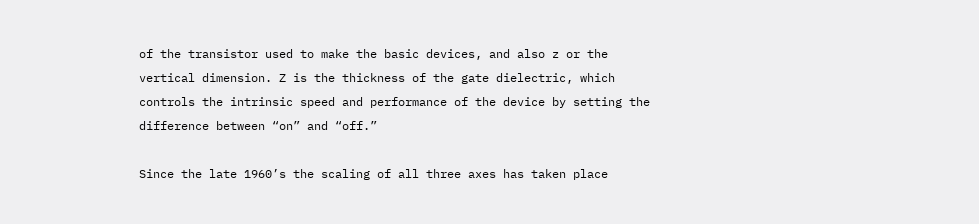of the transistor used to make the basic devices, and also z or the vertical dimension. Z is the thickness of the gate dielectric, which controls the intrinsic speed and performance of the device by setting the difference between “on” and “off.”

Since the late 1960’s the scaling of all three axes has taken place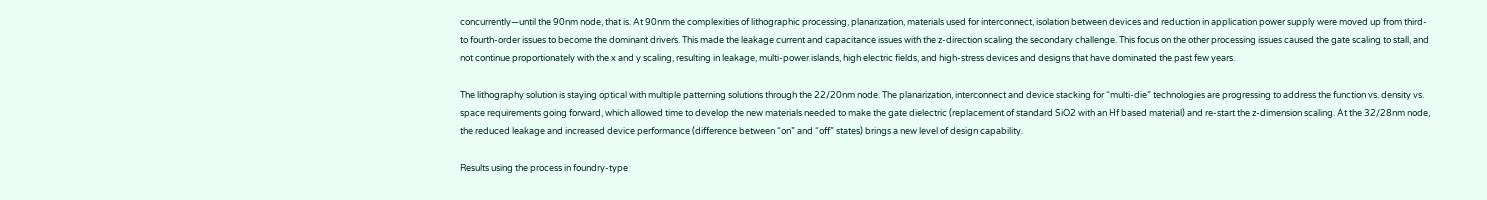concurrently—until the 90nm node, that is. At 90nm the complexities of lithographic processing, planarization, materials used for interconnect, isolation between devices and reduction in application power supply were moved up from third- to fourth-order issues to become the dominant drivers. This made the leakage current and capacitance issues with the z-direction scaling the secondary challenge. This focus on the other processing issues caused the gate scaling to stall, and not continue proportionately with the x and y scaling, resulting in leakage, multi-power islands, high electric fields, and high-stress devices and designs that have dominated the past few years.

The lithography solution is staying optical with multiple patterning solutions through the 22/20nm node. The planarization, interconnect and device stacking for “multi-die” technologies are progressing to address the function vs. density vs. space requirements going forward, which allowed time to develop the new materials needed to make the gate dielectric (replacement of standard SiO2 with an Hf based material) and re-start the z-dimension scaling. At the 32/28nm node, the reduced leakage and increased device performance (difference between “on” and “off” states) brings a new level of design capability.

Results using the process in foundry-type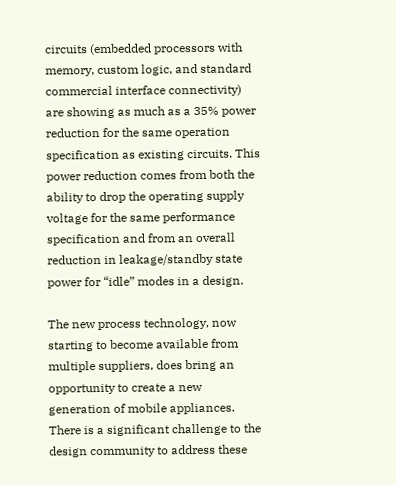circuits (embedded processors with memory, custom logic, and standard commercial interface connectivity) are showing as much as a 35% power reduction for the same operation specification as existing circuits. This power reduction comes from both the ability to drop the operating supply voltage for the same performance specification and from an overall reduction in leakage/standby state power for “idle” modes in a design.

The new process technology, now starting to become available from multiple suppliers, does bring an opportunity to create a new generation of mobile appliances. There is a significant challenge to the design community to address these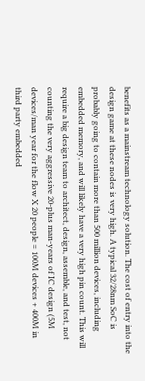benefits as a mainstream technology solution. The cost of entry into the design game at these nodes is very high. A typical 32/28nm SoC is probably going to contain more than 500 million devices, including embedded memory, and will likely have a very high pin count. This will require a big design team to architect, design, assemble, and test, not counting the very aggressive 20-plus man-years of IC design (5M devices/man year for the flow X 20 people = 100M devices + 400M in third party embedded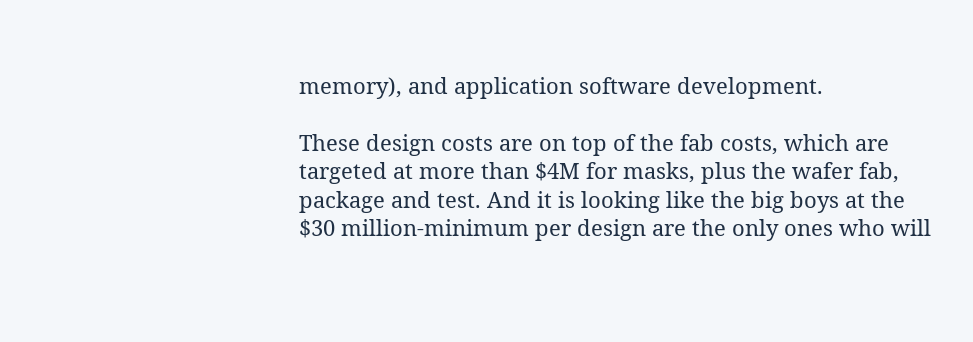memory), and application software development.

These design costs are on top of the fab costs, which are targeted at more than $4M for masks, plus the wafer fab, package and test. And it is looking like the big boys at the $30 million-minimum per design are the only ones who will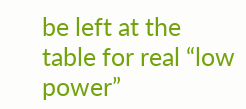be left at the table for real “low power”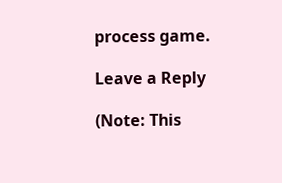process game.

Leave a Reply

(Note: This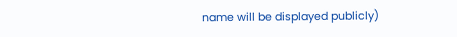name will be displayed publicly)